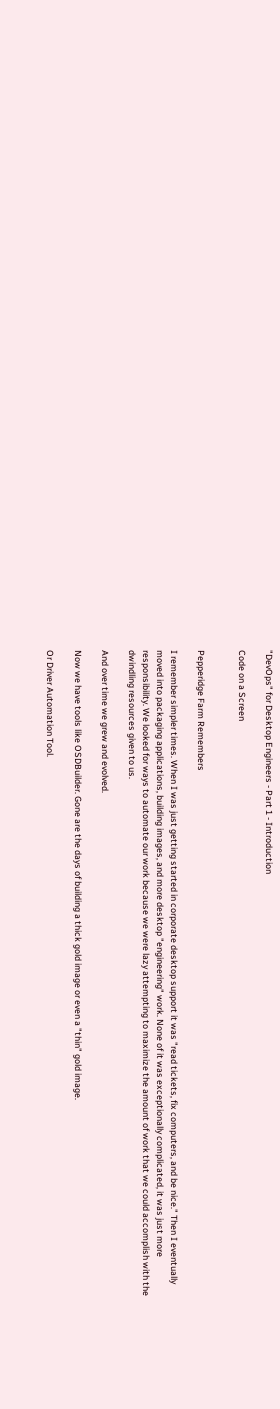"DevOps" for Desktop Engineers - Part 1 - Introduction

Code on a Screen


Pepperidge Farm Remembers

I remember simpler times. When I was just getting started in corporate desktop support it was "read tickets, fix computers, and be nice." Then I eventually moved into packaging applications, building images, and more desktop "engineering" work. None of it was exceptionally complicated, it was just more responsibility. We looked for ways to automate our work because we were lazy attempting to maximize the amount of work that we could accomplish with the dwindling resources given to us.

And over time we grew and evolved.

Now we have tools like OSDBuilder. Gone are the days of building a thick gold image or even a "thin" gold image.

Or Driver Automation Tool.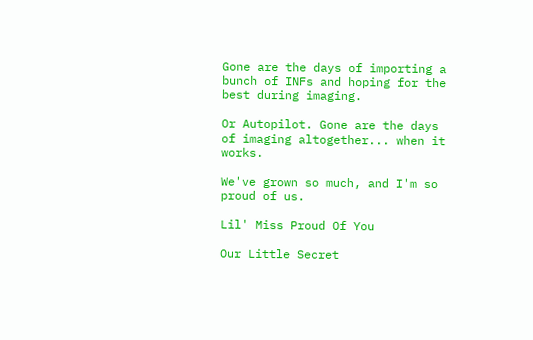Gone are the days of importing a bunch of INFs and hoping for the best during imaging.

Or Autopilot. Gone are the days of imaging altogether... when it works.

We've grown so much, and I'm so proud of us.

Lil' Miss Proud Of You

Our Little Secret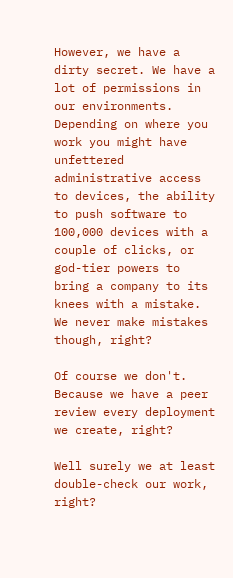However, we have a dirty secret. We have a lot of permissions in our environments. Depending on where you work you might have unfettered administrative access to devices, the ability to push software to 100,000 devices with a couple of clicks, or god-tier powers to bring a company to its knees with a mistake. We never make mistakes though, right?

Of course we don't. Because we have a peer review every deployment we create, right?

Well surely we at least double-check our work, right?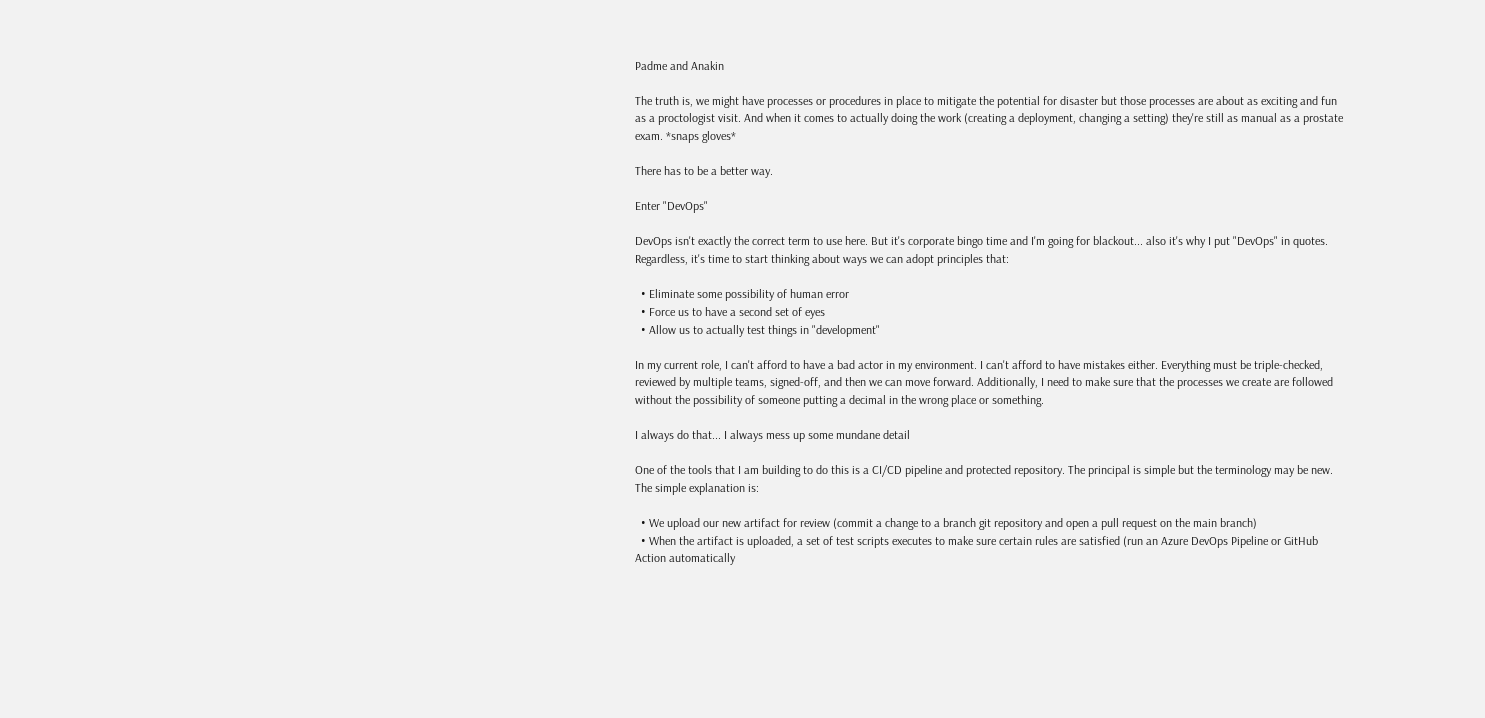Padme and Anakin

The truth is, we might have processes or procedures in place to mitigate the potential for disaster but those processes are about as exciting and fun as a proctologist visit. And when it comes to actually doing the work (creating a deployment, changing a setting) they're still as manual as a prostate exam. *snaps gloves*

There has to be a better way.

Enter "DevOps"

DevOps isn't exactly the correct term to use here. But it's corporate bingo time and I'm going for blackout... also it's why I put "DevOps" in quotes. Regardless, it's time to start thinking about ways we can adopt principles that:

  • Eliminate some possibility of human error
  • Force us to have a second set of eyes
  • Allow us to actually test things in "development"

In my current role, I can't afford to have a bad actor in my environment. I can't afford to have mistakes either. Everything must be triple-checked, reviewed by multiple teams, signed-off, and then we can move forward. Additionally, I need to make sure that the processes we create are followed without the possibility of someone putting a decimal in the wrong place or something.

I always do that... I always mess up some mundane detail

One of the tools that I am building to do this is a CI/CD pipeline and protected repository. The principal is simple but the terminology may be new. The simple explanation is:

  • We upload our new artifact for review (commit a change to a branch git repository and open a pull request on the main branch)
  • When the artifact is uploaded, a set of test scripts executes to make sure certain rules are satisfied (run an Azure DevOps Pipeline or GitHub Action automatically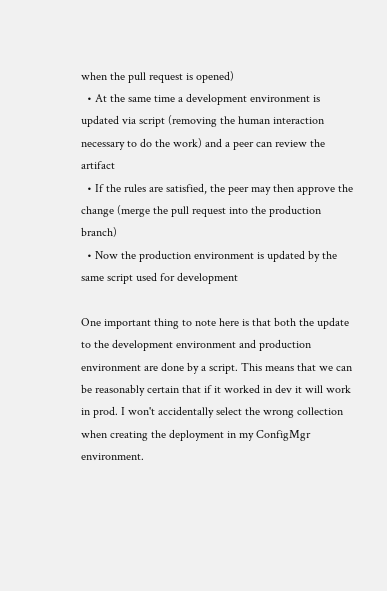when the pull request is opened)
  • At the same time a development environment is updated via script (removing the human interaction necessary to do the work) and a peer can review the artifact
  • If the rules are satisfied, the peer may then approve the change (merge the pull request into the production branch)
  • Now the production environment is updated by the same script used for development

One important thing to note here is that both the update to the development environment and production environment are done by a script. This means that we can be reasonably certain that if it worked in dev it will work in prod. I won't accidentally select the wrong collection when creating the deployment in my ConfigMgr environment.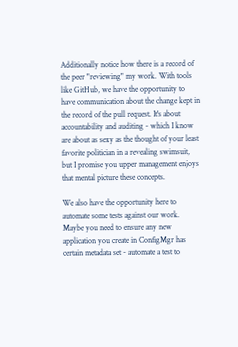Additionally notice how there is a record of the peer "reviewing" my work. With tools like GitHub, we have the opportunity to have communication about the change kept in the record of the pull request. It's about accountability and auditing - which I know are about as sexy as the thought of your least favorite politician in a revealing swimsuit, but I promise you upper management enjoys that mental picture these concepts.

We also have the opportunity here to automate some tests against our work. Maybe you need to ensure any new application you create in ConfigMgr has certain metadata set - automate a test to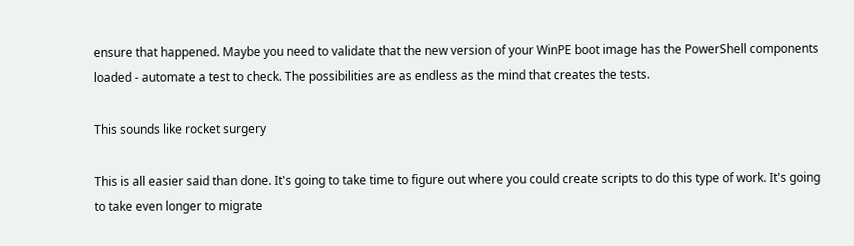ensure that happened. Maybe you need to validate that the new version of your WinPE boot image has the PowerShell components loaded - automate a test to check. The possibilities are as endless as the mind that creates the tests.

This sounds like rocket surgery

This is all easier said than done. It's going to take time to figure out where you could create scripts to do this type of work. It's going to take even longer to migrate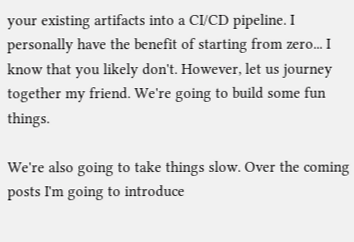your existing artifacts into a CI/CD pipeline. I personally have the benefit of starting from zero... I know that you likely don't. However, let us journey together my friend. We're going to build some fun things.

We're also going to take things slow. Over the coming posts I'm going to introduce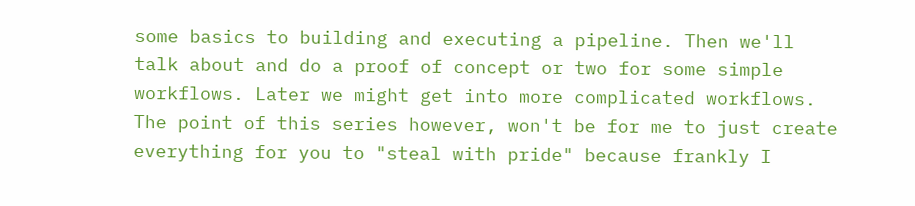some basics to building and executing a pipeline. Then we'll talk about and do a proof of concept or two for some simple workflows. Later we might get into more complicated workflows. The point of this series however, won't be for me to just create everything for you to "steal with pride" because frankly I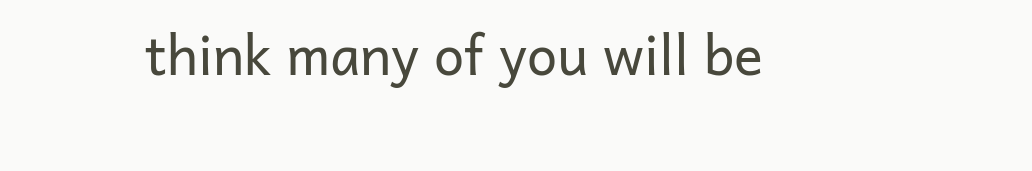think many of you will be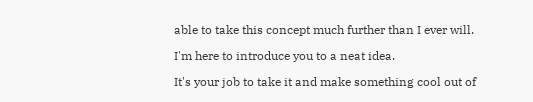able to take this concept much further than I ever will.

I'm here to introduce you to a neat idea.

It's your job to take it and make something cool out of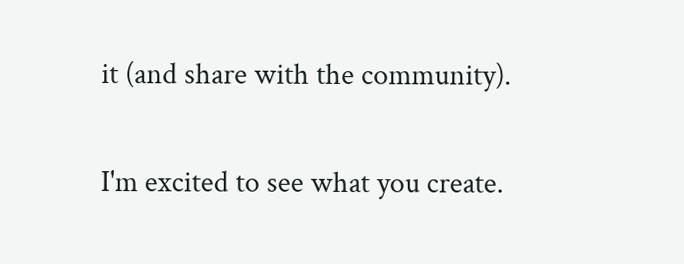it (and share with the community).

I'm excited to see what you create.